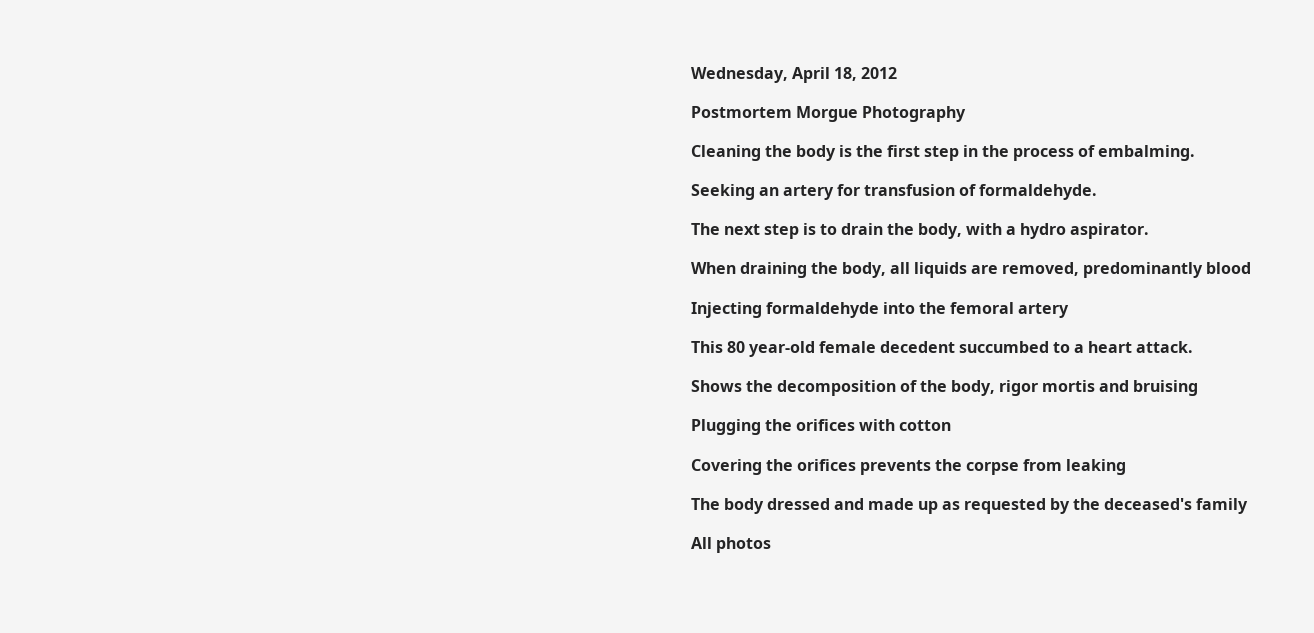Wednesday, April 18, 2012

Postmortem Morgue Photography

Cleaning the body is the first step in the process of embalming.

Seeking an artery for transfusion of formaldehyde.

The next step is to drain the body, with a hydro aspirator.

When draining the body, all liquids are removed, predominantly blood

Injecting formaldehyde into the femoral artery

This 80 year-old female decedent succumbed to a heart attack.

Shows the decomposition of the body, rigor mortis and bruising

Plugging the orifices with cotton

Covering the orifices prevents the corpse from leaking

The body dressed and made up as requested by the deceased's family

All photos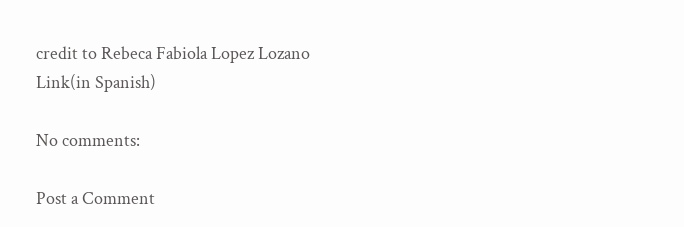credit to Rebeca Fabiola Lopez Lozano
Link(in Spanish)

No comments:

Post a Comment